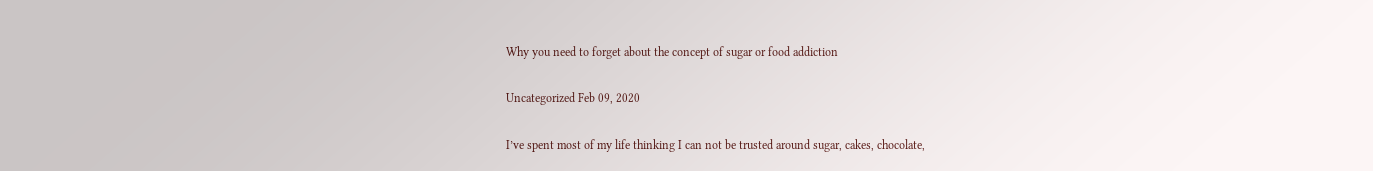Why you need to forget about the concept of sugar or food addiction

Uncategorized Feb 09, 2020

I’ve spent most of my life thinking I can not be trusted around sugar, cakes, chocolate,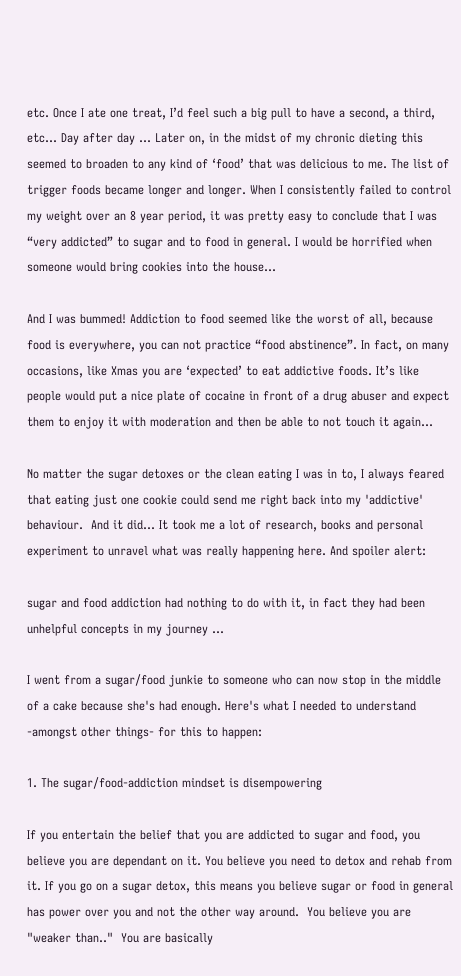etc. Once I ate one treat, I’d feel such a big pull to have a second, a third, etc... Day after day … Later on, in the midst of my chronic dieting this seemed to broaden to any kind of ‘food’ that was delicious to me. The list of trigger foods became longer and longer. When I consistently failed to control my weight over an 8 year period, it was pretty easy to conclude that I was “very addicted” to sugar and to food in general. I would be horrified when someone would bring cookies into the house...

And I was bummed! Addiction to food seemed like the worst of all, because food is everywhere, you can not practice “food abstinence”. In fact, on many occasions, like Xmas you are ‘expected’ to eat addictive foods. It’s like people would put a nice plate of cocaine in front of a drug abuser and expect them to enjoy it with moderation and then be able to not touch it again…

No matter the sugar detoxes or the clean eating I was in to, I always feared that eating just one cookie could send me right back into my 'addictive' behaviour.  And it did... It took me a lot of research, books and personal experiment to unravel what was really happening here. And spoiler alert:

sugar and food addiction had nothing to do with it, in fact they had been unhelpful concepts in my journey ...

I went from a sugar/food junkie to someone who can now stop in the middle of a cake because she's had enough. Here's what I needed to understand -amongst other things- for this to happen:

1. The sugar/food-addiction mindset is disempowering

If you entertain the belief that you are addicted to sugar and food, you believe you are dependant on it. You believe you need to detox and rehab from it. If you go on a sugar detox, this means you believe sugar or food in general has power over you and not the other way around.  You believe you are "weaker than.."  You are basically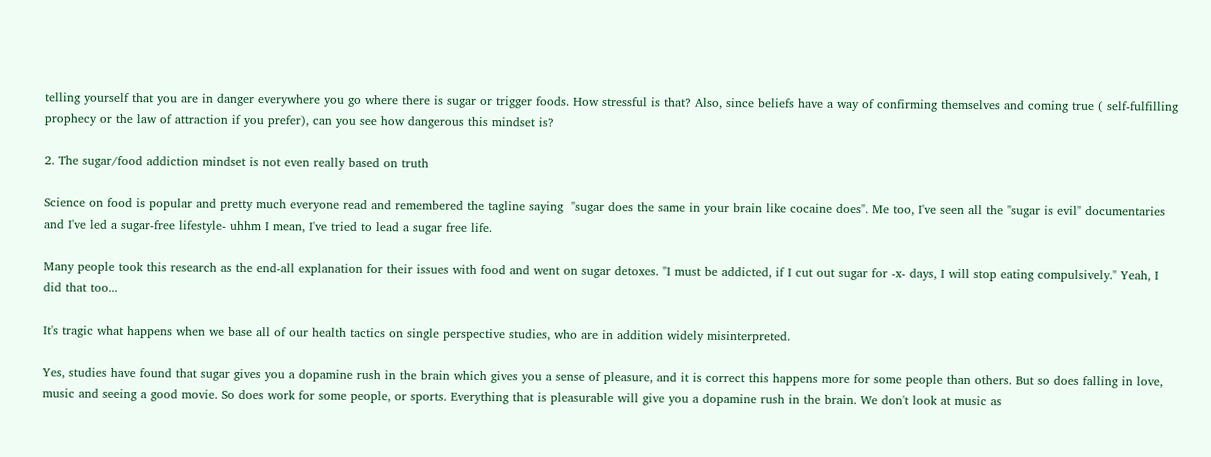telling yourself that you are in danger everywhere you go where there is sugar or trigger foods. How stressful is that? Also, since beliefs have a way of confirming themselves and coming true ( self-fulfilling prophecy or the law of attraction if you prefer), can you see how dangerous this mindset is?

2. The sugar/food addiction mindset is not even really based on truth

Science on food is popular and pretty much everyone read and remembered the tagline saying  "sugar does the same in your brain like cocaine does". Me too, I've seen all the "sugar is evil" documentaries and I've led a sugar-free lifestyle- uhhm I mean, I've tried to lead a sugar free life.

Many people took this research as the end-all explanation for their issues with food and went on sugar detoxes. "I must be addicted, if I cut out sugar for -x- days, I will stop eating compulsively." Yeah, I did that too...

It's tragic what happens when we base all of our health tactics on single perspective studies, who are in addition widely misinterpreted.

Yes, studies have found that sugar gives you a dopamine rush in the brain which gives you a sense of pleasure, and it is correct this happens more for some people than others. But so does falling in love, music and seeing a good movie. So does work for some people, or sports. Everything that is pleasurable will give you a dopamine rush in the brain. We don't look at music as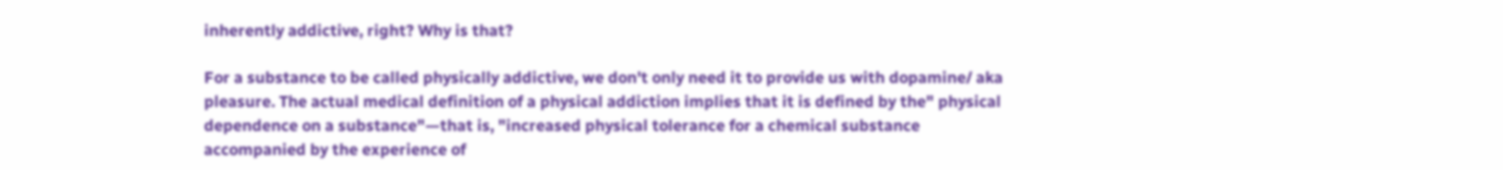inherently addictive, right? Why is that?

For a substance to be called physically addictive, we don't only need it to provide us with dopamine/ aka pleasure. The actual medical definition of a physical addiction implies that it is defined by the" physical dependence on a substance"—that is, "increased physical tolerance for a chemical substance accompanied by the experience of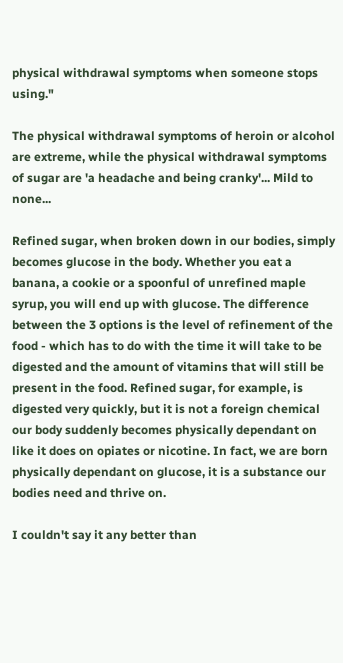physical withdrawal symptoms when someone stops using."

The physical withdrawal symptoms of heroin or alcohol are extreme, while the physical withdrawal symptoms of sugar are 'a headache and being cranky'... Mild to none...

Refined sugar, when broken down in our bodies, simply becomes glucose in the body. Whether you eat a banana, a cookie or a spoonful of unrefined maple syrup, you will end up with glucose. The difference between the 3 options is the level of refinement of the food - which has to do with the time it will take to be digested and the amount of vitamins that will still be present in the food. Refined sugar, for example, is digested very quickly, but it is not a foreign chemical our body suddenly becomes physically dependant on like it does on opiates or nicotine. In fact, we are born physically dependant on glucose, it is a substance our bodies need and thrive on.

I couldn't say it any better than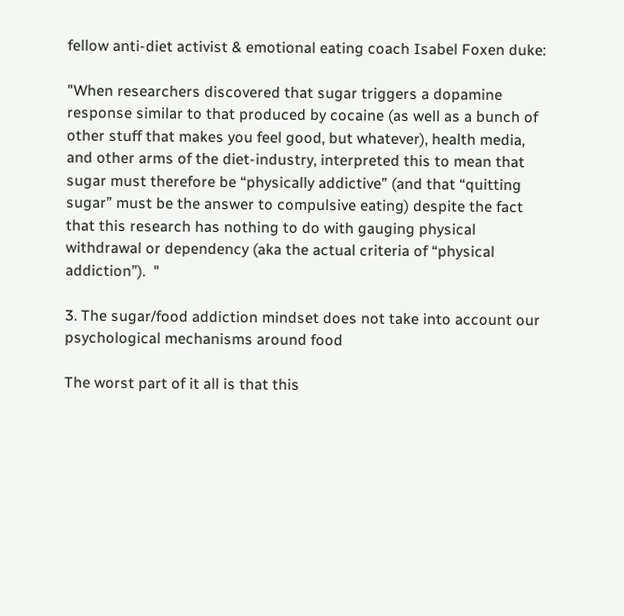fellow anti-diet activist & emotional eating coach Isabel Foxen duke:

"When researchers discovered that sugar triggers a dopamine response similar to that produced by cocaine (as well as a bunch of other stuff that makes you feel good, but whatever), health media, and other arms of the diet-industry, interpreted this to mean that sugar must therefore be “physically addictive” (and that “quitting sugar” must be the answer to compulsive eating) despite the fact that this research has nothing to do with gauging physical withdrawal or dependency (aka the actual criteria of “physical addiction”).  "

3. The sugar/food addiction mindset does not take into account our psychological mechanisms around food

The worst part of it all is that this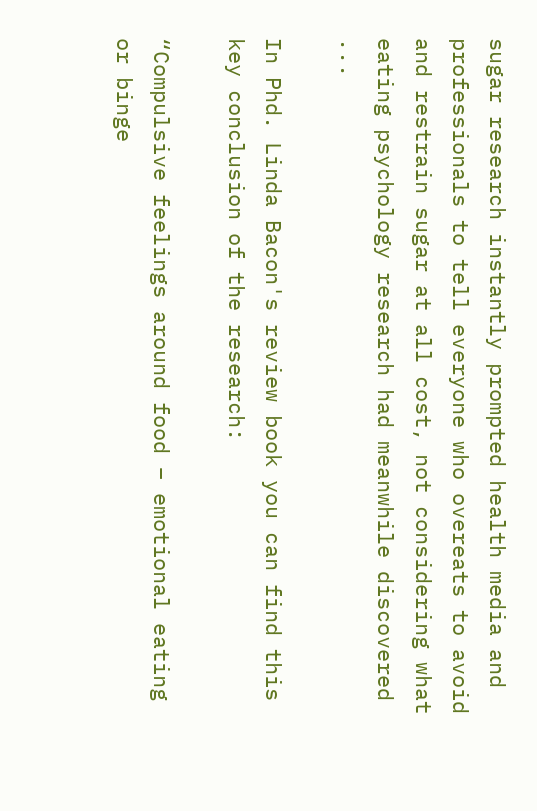sugar research instantly prompted health media and professionals to tell everyone who overeats to avoid and restrain sugar at all cost, not considering what eating psychology research had meanwhile discovered ...

In Phd. Linda Bacon's review book you can find this key conclusion of the research:

“Compulsive feelings around food – emotional eating or binge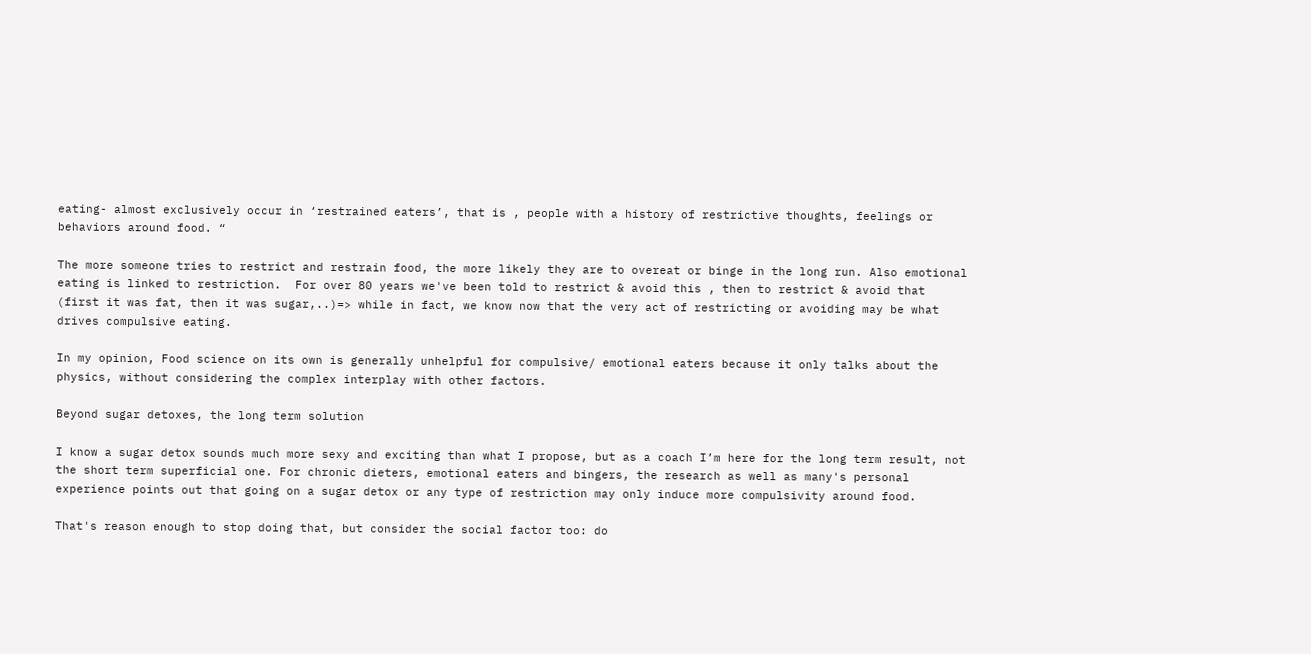eating- almost exclusively occur in ‘restrained eaters’, that is , people with a history of restrictive thoughts, feelings or behaviors around food. “

The more someone tries to restrict and restrain food, the more likely they are to overeat or binge in the long run. Also emotional eating is linked to restriction.  For over 80 years we've been told to restrict & avoid this , then to restrict & avoid that (first it was fat, then it was sugar,..)=> while in fact, we know now that the very act of restricting or avoiding may be what drives compulsive eating.

In my opinion, Food science on its own is generally unhelpful for compulsive/ emotional eaters because it only talks about the physics, without considering the complex interplay with other factors.

Beyond sugar detoxes, the long term solution

I know a sugar detox sounds much more sexy and exciting than what I propose, but as a coach I’m here for the long term result, not the short term superficial one. For chronic dieters, emotional eaters and bingers, the research as well as many's personal experience points out that going on a sugar detox or any type of restriction may only induce more compulsivity around food.

That's reason enough to stop doing that, but consider the social factor too: do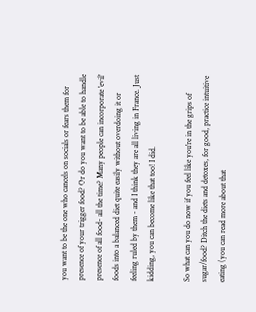you want to be the one who cancels on socials or fears them for presence of your trigger food? Or do you want to be able to handle presence of all food- all the time? Many people can incorporate 'evil' foods into a balanced diet quite easily without overdoing it or feeling ruled by them - and I think they are all living in France. Just kidding, you can become like that too! I did.

So what can you do now if you feel like you're in the grips of sugar/food? Ditch the diets and detoxes, for good, practice intuitive eating (you can read more about that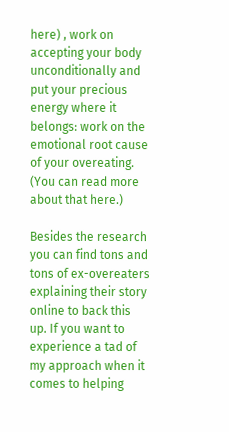here) , work on accepting your body unconditionally and put your precious energy where it belongs: work on the emotional root cause of your overeating. (You can read more about that here.)

Besides the research you can find tons and tons of ex-overeaters explaining their story online to back this up. If you want to experience a tad of my approach when it comes to helping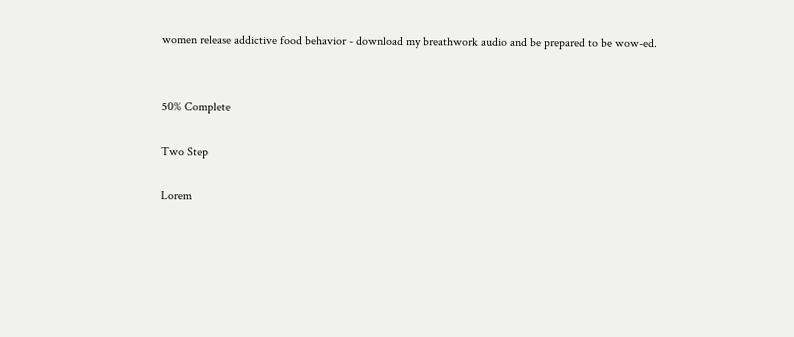women release addictive food behavior - download my breathwork audio and be prepared to be wow-ed.


50% Complete

Two Step

Lorem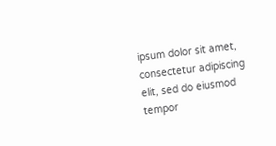ipsum dolor sit amet, consectetur adipiscing elit, sed do eiusmod tempor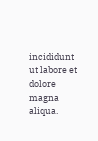incididunt ut labore et dolore magna aliqua.